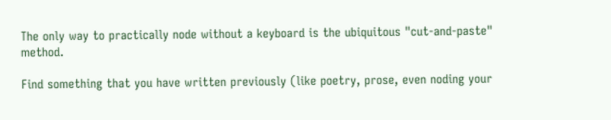The only way to practically node without a keyboard is the ubiquitous "cut-and-paste" method.

Find something that you have written previously (like poetry, prose, even noding your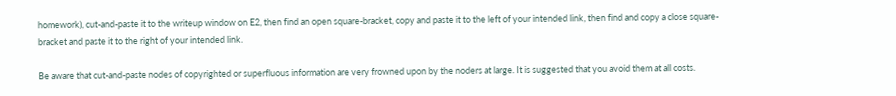homework), cut-and-paste it to the writeup window on E2, then find an open square-bracket, copy and paste it to the left of your intended link, then find and copy a close square-bracket and paste it to the right of your intended link.

Be aware that cut-and-paste nodes of copyrighted or superfluous information are very frowned upon by the noders at large. It is suggested that you avoid them at all costs.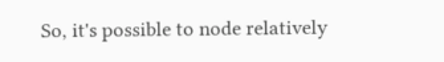So, it's possible to node relatively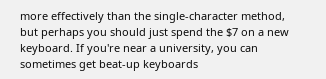more effectively than the single-character method, but perhaps you should just spend the $7 on a new keyboard. If you're near a university, you can sometimes get beat-up keyboards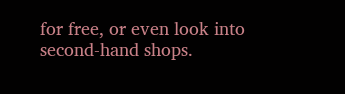for free, or even look into second-hand shops.